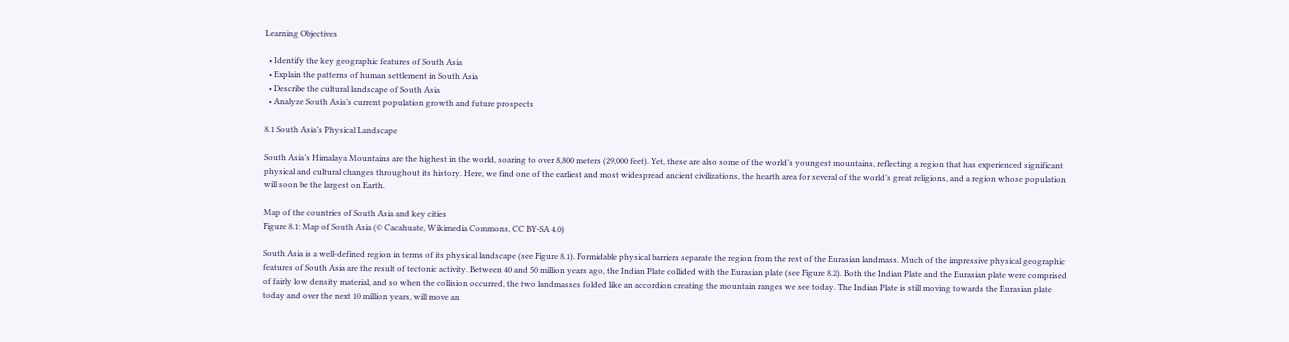Learning Objectives

  • Identify the key geographic features of South Asia
  • Explain the patterns of human settlement in South Asia
  • Describe the cultural landscape of South Asia
  • Analyze South Asia’s current population growth and future prospects

8.1 South Asia’s Physical Landscape

South Asia’s Himalaya Mountains are the highest in the world, soaring to over 8,800 meters (29,000 feet). Yet, these are also some of the world’s youngest mountains, reflecting a region that has experienced significant physical and cultural changes throughout its history. Here, we find one of the earliest and most widespread ancient civilizations, the hearth area for several of the world’s great religions, and a region whose population will soon be the largest on Earth.

Map of the countries of South Asia and key cities
Figure 8.1: Map of South Asia (© Cacahuate, Wikimedia Commons, CC BY-SA 4.0)

South Asia is a well-defined region in terms of its physical landscape (see Figure 8.1). Formidable physical barriers separate the region from the rest of the Eurasian landmass. Much of the impressive physical geographic features of South Asia are the result of tectonic activity. Between 40 and 50 million years ago, the Indian Plate collided with the Eurasian plate (see Figure 8.2). Both the Indian Plate and the Eurasian plate were comprised of fairly low density material, and so when the collision occurred, the two landmasses folded like an accordion creating the mountain ranges we see today. The Indian Plate is still moving towards the Eurasian plate today and over the next 10 million years, will move an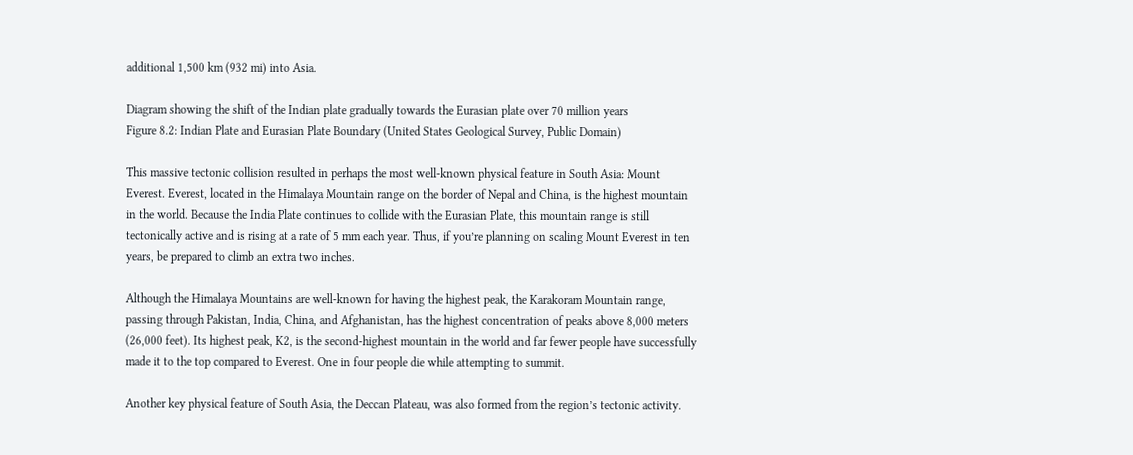additional 1,500 km (932 mi) into Asia.

Diagram showing the shift of the Indian plate gradually towards the Eurasian plate over 70 million years
Figure 8.2: Indian Plate and Eurasian Plate Boundary (United States Geological Survey, Public Domain)

This massive tectonic collision resulted in perhaps the most well-known physical feature in South Asia: Mount Everest. Everest, located in the Himalaya Mountain range on the border of Nepal and China, is the highest mountain in the world. Because the India Plate continues to collide with the Eurasian Plate, this mountain range is still tectonically active and is rising at a rate of 5 mm each year. Thus, if you’re planning on scaling Mount Everest in ten years, be prepared to climb an extra two inches.

Although the Himalaya Mountains are well-known for having the highest peak, the Karakoram Mountain range, passing through Pakistan, India, China, and Afghanistan, has the highest concentration of peaks above 8,000 meters (26,000 feet). Its highest peak, K2, is the second-highest mountain in the world and far fewer people have successfully made it to the top compared to Everest. One in four people die while attempting to summit.

Another key physical feature of South Asia, the Deccan Plateau, was also formed from the region’s tectonic activity.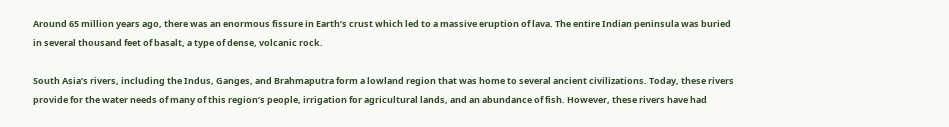Around 65 million years ago, there was an enormous fissure in Earth’s crust which led to a massive eruption of lava. The entire Indian peninsula was buried in several thousand feet of basalt, a type of dense, volcanic rock.

South Asia’s rivers, including the Indus, Ganges, and Brahmaputra form a lowland region that was home to several ancient civilizations. Today, these rivers provide for the water needs of many of this region’s people, irrigation for agricultural lands, and an abundance of fish. However, these rivers have had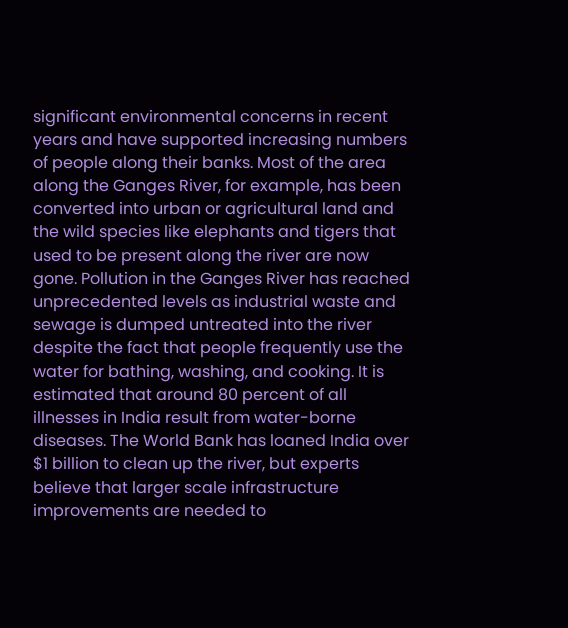significant environmental concerns in recent years and have supported increasing numbers of people along their banks. Most of the area along the Ganges River, for example, has been converted into urban or agricultural land and the wild species like elephants and tigers that used to be present along the river are now gone. Pollution in the Ganges River has reached unprecedented levels as industrial waste and sewage is dumped untreated into the river despite the fact that people frequently use the water for bathing, washing, and cooking. It is estimated that around 80 percent of all illnesses in India result from water-borne diseases. The World Bank has loaned India over $1 billion to clean up the river, but experts believe that larger scale infrastructure improvements are needed to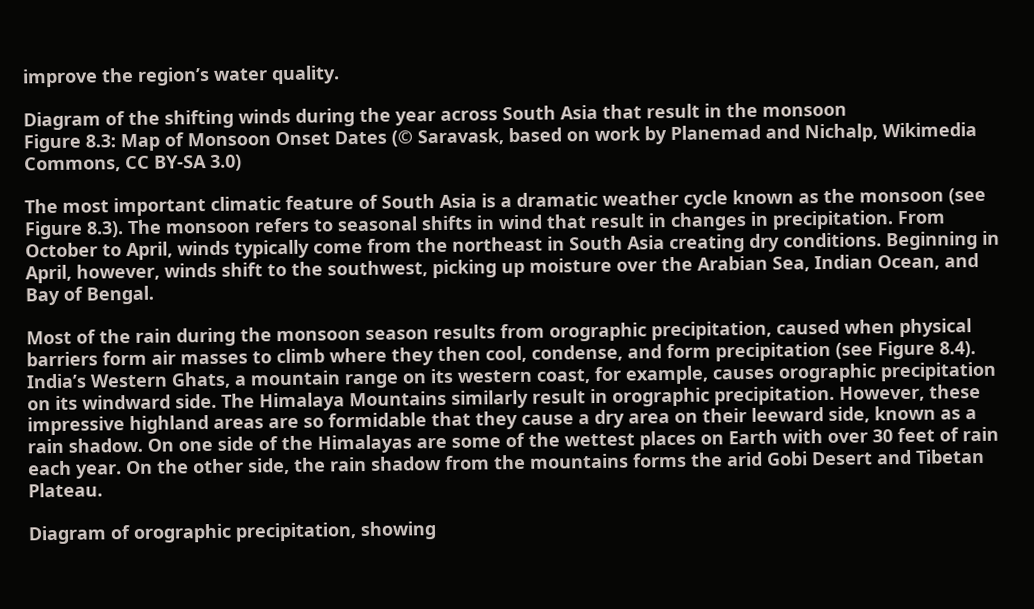improve the region’s water quality.

Diagram of the shifting winds during the year across South Asia that result in the monsoon
Figure 8.3: Map of Monsoon Onset Dates (© Saravask, based on work by Planemad and Nichalp, Wikimedia Commons, CC BY-SA 3.0)

The most important climatic feature of South Asia is a dramatic weather cycle known as the monsoon (see Figure 8.3). The monsoon refers to seasonal shifts in wind that result in changes in precipitation. From October to April, winds typically come from the northeast in South Asia creating dry conditions. Beginning in April, however, winds shift to the southwest, picking up moisture over the Arabian Sea, Indian Ocean, and Bay of Bengal.

Most of the rain during the monsoon season results from orographic precipitation, caused when physical barriers form air masses to climb where they then cool, condense, and form precipitation (see Figure 8.4). India’s Western Ghats, a mountain range on its western coast, for example, causes orographic precipitation on its windward side. The Himalaya Mountains similarly result in orographic precipitation. However, these impressive highland areas are so formidable that they cause a dry area on their leeward side, known as a rain shadow. On one side of the Himalayas are some of the wettest places on Earth with over 30 feet of rain each year. On the other side, the rain shadow from the mountains forms the arid Gobi Desert and Tibetan Plateau.

Diagram of orographic precipitation, showing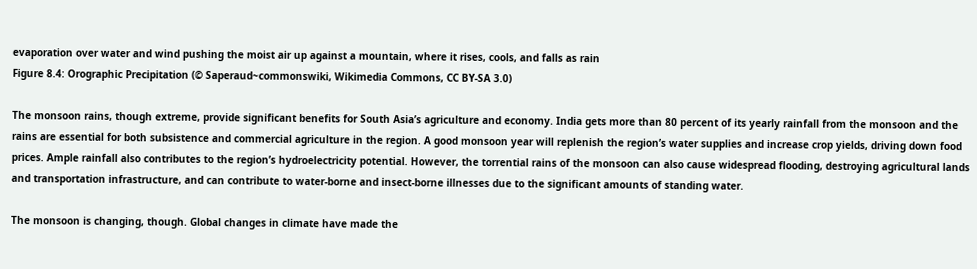evaporation over water and wind pushing the moist air up against a mountain, where it rises, cools, and falls as rain
Figure 8.4: Orographic Precipitation (© Saperaud~commonswiki, Wikimedia Commons, CC BY-SA 3.0)

The monsoon rains, though extreme, provide significant benefits for South Asia’s agriculture and economy. India gets more than 80 percent of its yearly rainfall from the monsoon and the rains are essential for both subsistence and commercial agriculture in the region. A good monsoon year will replenish the region’s water supplies and increase crop yields, driving down food prices. Ample rainfall also contributes to the region’s hydroelectricity potential. However, the torrential rains of the monsoon can also cause widespread flooding, destroying agricultural lands and transportation infrastructure, and can contribute to water-borne and insect-borne illnesses due to the significant amounts of standing water.

The monsoon is changing, though. Global changes in climate have made the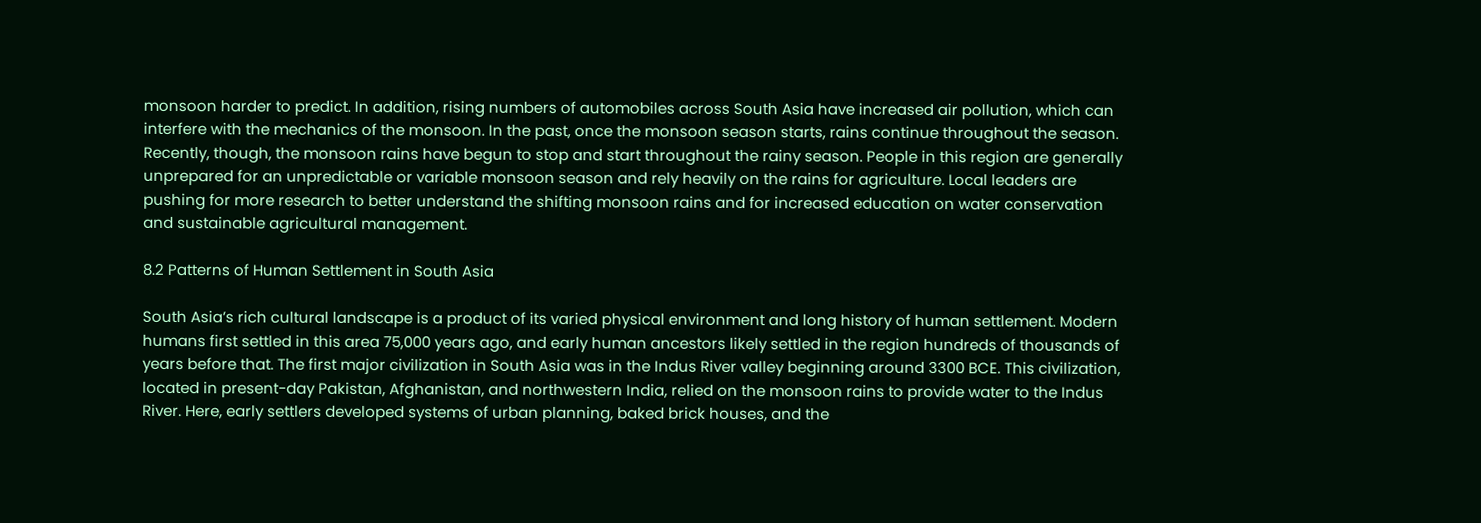monsoon harder to predict. In addition, rising numbers of automobiles across South Asia have increased air pollution, which can interfere with the mechanics of the monsoon. In the past, once the monsoon season starts, rains continue throughout the season. Recently, though, the monsoon rains have begun to stop and start throughout the rainy season. People in this region are generally unprepared for an unpredictable or variable monsoon season and rely heavily on the rains for agriculture. Local leaders are pushing for more research to better understand the shifting monsoon rains and for increased education on water conservation and sustainable agricultural management.

8.2 Patterns of Human Settlement in South Asia

South Asia’s rich cultural landscape is a product of its varied physical environment and long history of human settlement. Modern humans first settled in this area 75,000 years ago, and early human ancestors likely settled in the region hundreds of thousands of years before that. The first major civilization in South Asia was in the Indus River valley beginning around 3300 BCE. This civilization, located in present-day Pakistan, Afghanistan, and northwestern India, relied on the monsoon rains to provide water to the Indus River. Here, early settlers developed systems of urban planning, baked brick houses, and the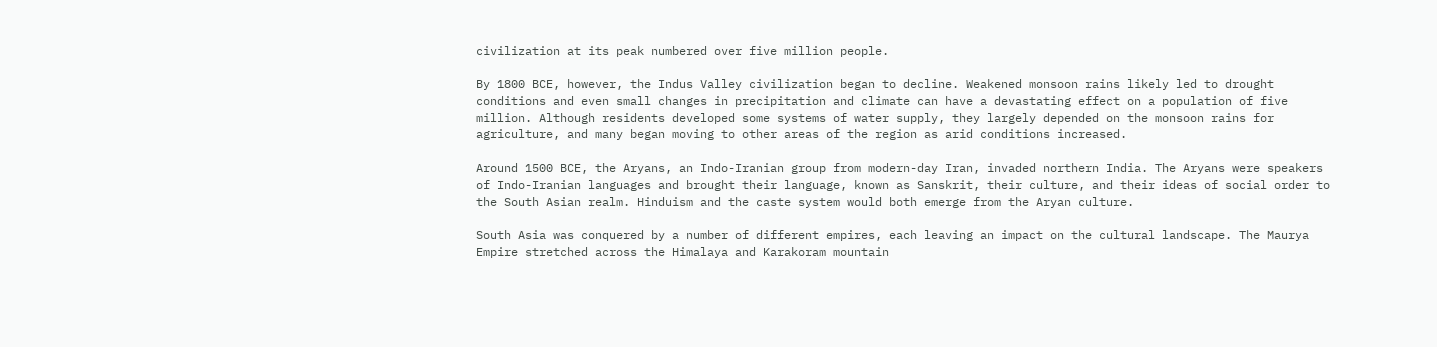civilization at its peak numbered over five million people.

By 1800 BCE, however, the Indus Valley civilization began to decline. Weakened monsoon rains likely led to drought conditions and even small changes in precipitation and climate can have a devastating effect on a population of five million. Although residents developed some systems of water supply, they largely depended on the monsoon rains for agriculture, and many began moving to other areas of the region as arid conditions increased.

Around 1500 BCE, the Aryans, an Indo-Iranian group from modern-day Iran, invaded northern India. The Aryans were speakers of Indo-Iranian languages and brought their language, known as Sanskrit, their culture, and their ideas of social order to the South Asian realm. Hinduism and the caste system would both emerge from the Aryan culture.

South Asia was conquered by a number of different empires, each leaving an impact on the cultural landscape. The Maurya Empire stretched across the Himalaya and Karakoram mountain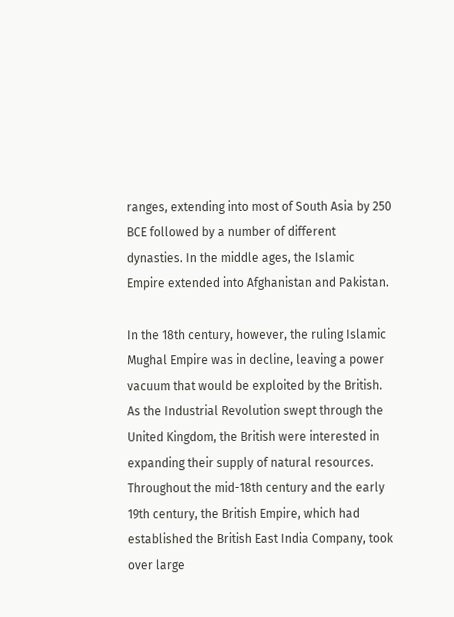ranges, extending into most of South Asia by 250 BCE followed by a number of different dynasties. In the middle ages, the Islamic Empire extended into Afghanistan and Pakistan.

In the 18th century, however, the ruling Islamic Mughal Empire was in decline, leaving a power vacuum that would be exploited by the British. As the Industrial Revolution swept through the United Kingdom, the British were interested in expanding their supply of natural resources. Throughout the mid-18th century and the early 19th century, the British Empire, which had established the British East India Company, took over large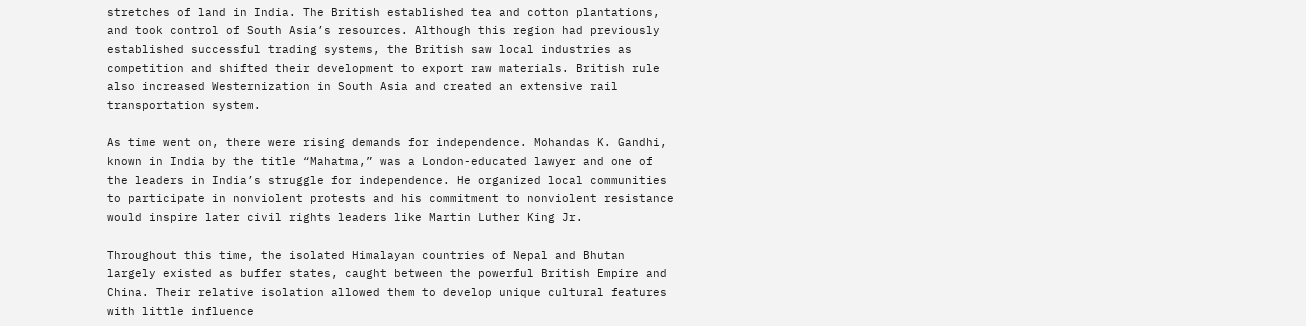stretches of land in India. The British established tea and cotton plantations, and took control of South Asia’s resources. Although this region had previously established successful trading systems, the British saw local industries as competition and shifted their development to export raw materials. British rule also increased Westernization in South Asia and created an extensive rail transportation system.

As time went on, there were rising demands for independence. Mohandas K. Gandhi, known in India by the title “Mahatma,” was a London-educated lawyer and one of the leaders in India’s struggle for independence. He organized local communities to participate in nonviolent protests and his commitment to nonviolent resistance would inspire later civil rights leaders like Martin Luther King Jr.

Throughout this time, the isolated Himalayan countries of Nepal and Bhutan largely existed as buffer states, caught between the powerful British Empire and China. Their relative isolation allowed them to develop unique cultural features with little influence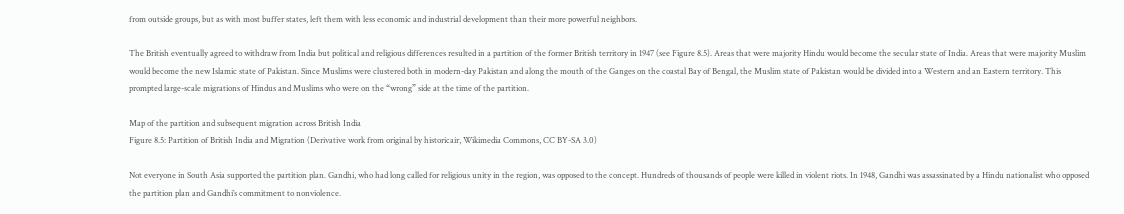from outside groups, but as with most buffer states, left them with less economic and industrial development than their more powerful neighbors.

The British eventually agreed to withdraw from India but political and religious differences resulted in a partition of the former British territory in 1947 (see Figure 8.5). Areas that were majority Hindu would become the secular state of India. Areas that were majority Muslim would become the new Islamic state of Pakistan. Since Muslims were clustered both in modern-day Pakistan and along the mouth of the Ganges on the coastal Bay of Bengal, the Muslim state of Pakistan would be divided into a Western and an Eastern territory. This prompted large-scale migrations of Hindus and Muslims who were on the “wrong” side at the time of the partition.

Map of the partition and subsequent migration across British India
Figure 8.5: Partition of British India and Migration (Derivative work from original by historicair, Wikimedia Commons, CC BY-SA 3.0)

Not everyone in South Asia supported the partition plan. Gandhi, who had long called for religious unity in the region, was opposed to the concept. Hundreds of thousands of people were killed in violent riots. In 1948, Gandhi was assassinated by a Hindu nationalist who opposed the partition plan and Gandhi’s commitment to nonviolence.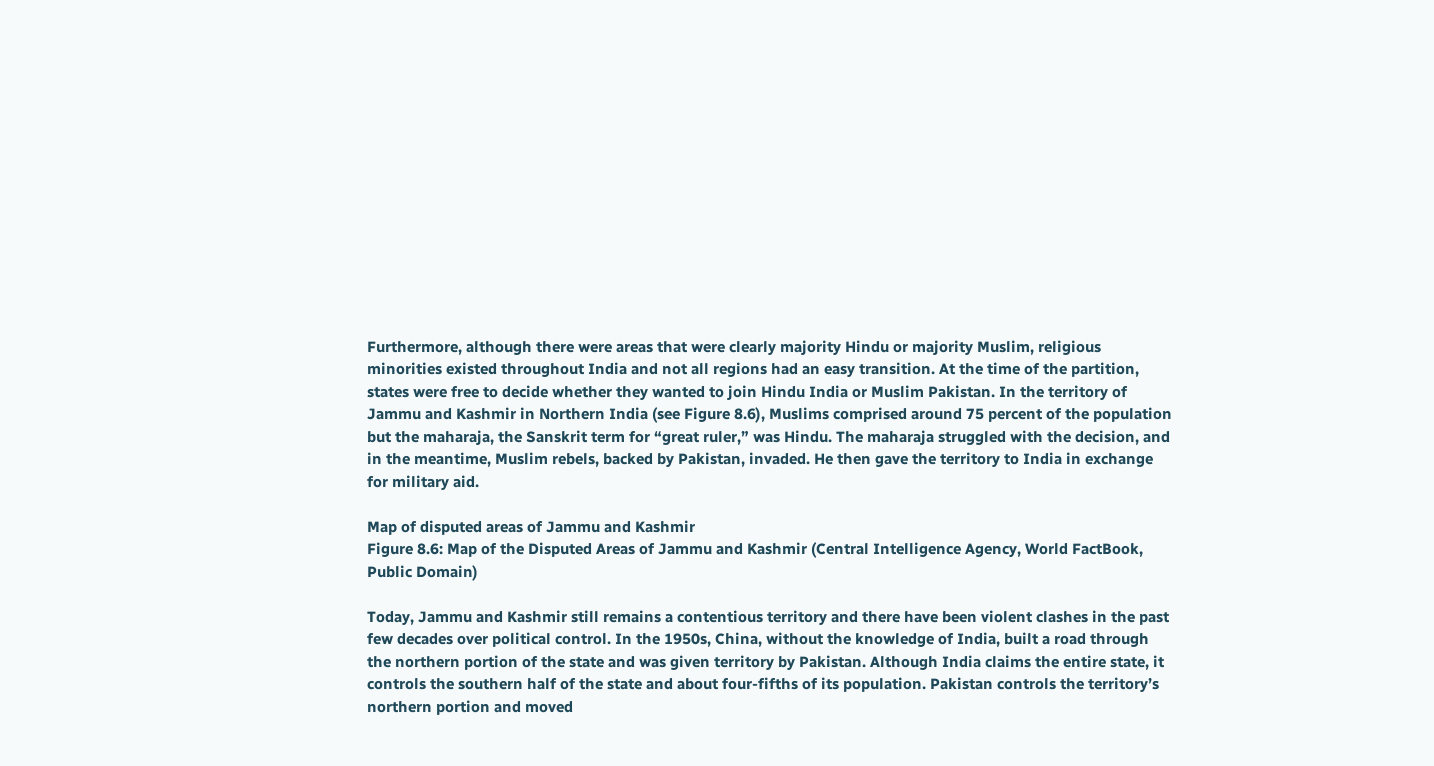Furthermore, although there were areas that were clearly majority Hindu or majority Muslim, religious minorities existed throughout India and not all regions had an easy transition. At the time of the partition, states were free to decide whether they wanted to join Hindu India or Muslim Pakistan. In the territory of Jammu and Kashmir in Northern India (see Figure 8.6), Muslims comprised around 75 percent of the population but the maharaja, the Sanskrit term for “great ruler,” was Hindu. The maharaja struggled with the decision, and in the meantime, Muslim rebels, backed by Pakistan, invaded. He then gave the territory to India in exchange for military aid.

Map of disputed areas of Jammu and Kashmir
Figure 8.6: Map of the Disputed Areas of Jammu and Kashmir (Central Intelligence Agency, World FactBook, Public Domain)

Today, Jammu and Kashmir still remains a contentious territory and there have been violent clashes in the past few decades over political control. In the 1950s, China, without the knowledge of India, built a road through the northern portion of the state and was given territory by Pakistan. Although India claims the entire state, it controls the southern half of the state and about four-fifths of its population. Pakistan controls the territory’s northern portion and moved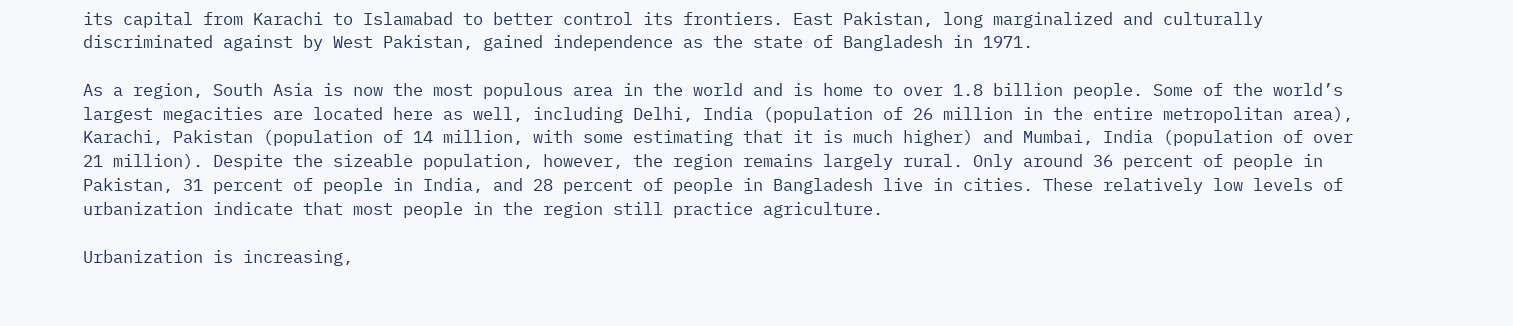its capital from Karachi to Islamabad to better control its frontiers. East Pakistan, long marginalized and culturally discriminated against by West Pakistan, gained independence as the state of Bangladesh in 1971.

As a region, South Asia is now the most populous area in the world and is home to over 1.8 billion people. Some of the world’s largest megacities are located here as well, including Delhi, India (population of 26 million in the entire metropolitan area), Karachi, Pakistan (population of 14 million, with some estimating that it is much higher) and Mumbai, India (population of over 21 million). Despite the sizeable population, however, the region remains largely rural. Only around 36 percent of people in Pakistan, 31 percent of people in India, and 28 percent of people in Bangladesh live in cities. These relatively low levels of urbanization indicate that most people in the region still practice agriculture.

Urbanization is increasing,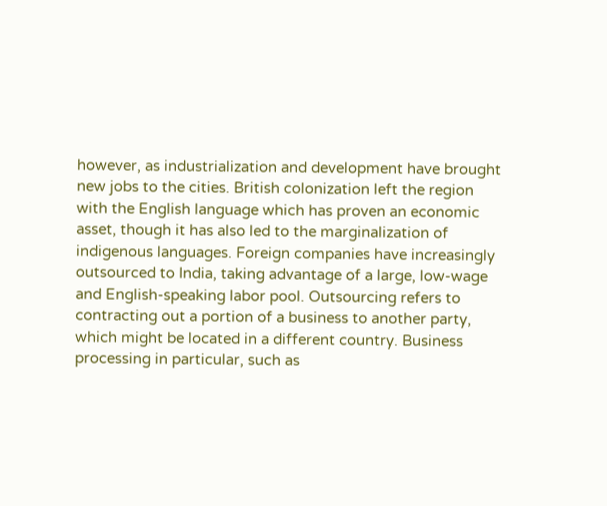however, as industrialization and development have brought new jobs to the cities. British colonization left the region with the English language which has proven an economic asset, though it has also led to the marginalization of indigenous languages. Foreign companies have increasingly outsourced to India, taking advantage of a large, low-wage and English-speaking labor pool. Outsourcing refers to contracting out a portion of a business to another party, which might be located in a different country. Business processing in particular, such as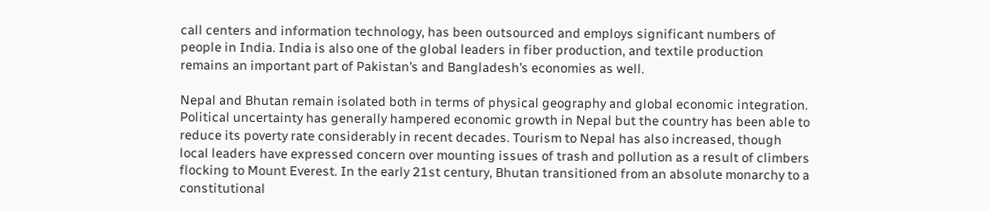call centers and information technology, has been outsourced and employs significant numbers of people in India. India is also one of the global leaders in fiber production, and textile production remains an important part of Pakistan’s and Bangladesh’s economies as well.

Nepal and Bhutan remain isolated both in terms of physical geography and global economic integration. Political uncertainty has generally hampered economic growth in Nepal but the country has been able to reduce its poverty rate considerably in recent decades. Tourism to Nepal has also increased, though local leaders have expressed concern over mounting issues of trash and pollution as a result of climbers flocking to Mount Everest. In the early 21st century, Bhutan transitioned from an absolute monarchy to a constitutional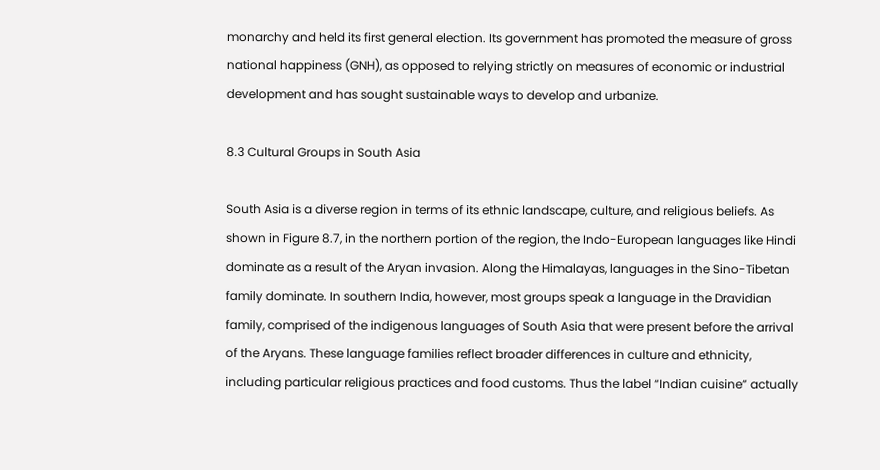monarchy and held its first general election. Its government has promoted the measure of gross national happiness (GNH), as opposed to relying strictly on measures of economic or industrial development and has sought sustainable ways to develop and urbanize.

8.3 Cultural Groups in South Asia

South Asia is a diverse region in terms of its ethnic landscape, culture, and religious beliefs. As shown in Figure 8.7, in the northern portion of the region, the Indo-European languages like Hindi dominate as a result of the Aryan invasion. Along the Himalayas, languages in the Sino-Tibetan family dominate. In southern India, however, most groups speak a language in the Dravidian family, comprised of the indigenous languages of South Asia that were present before the arrival of the Aryans. These language families reflect broader differences in culture and ethnicity, including particular religious practices and food customs. Thus the label “Indian cuisine” actually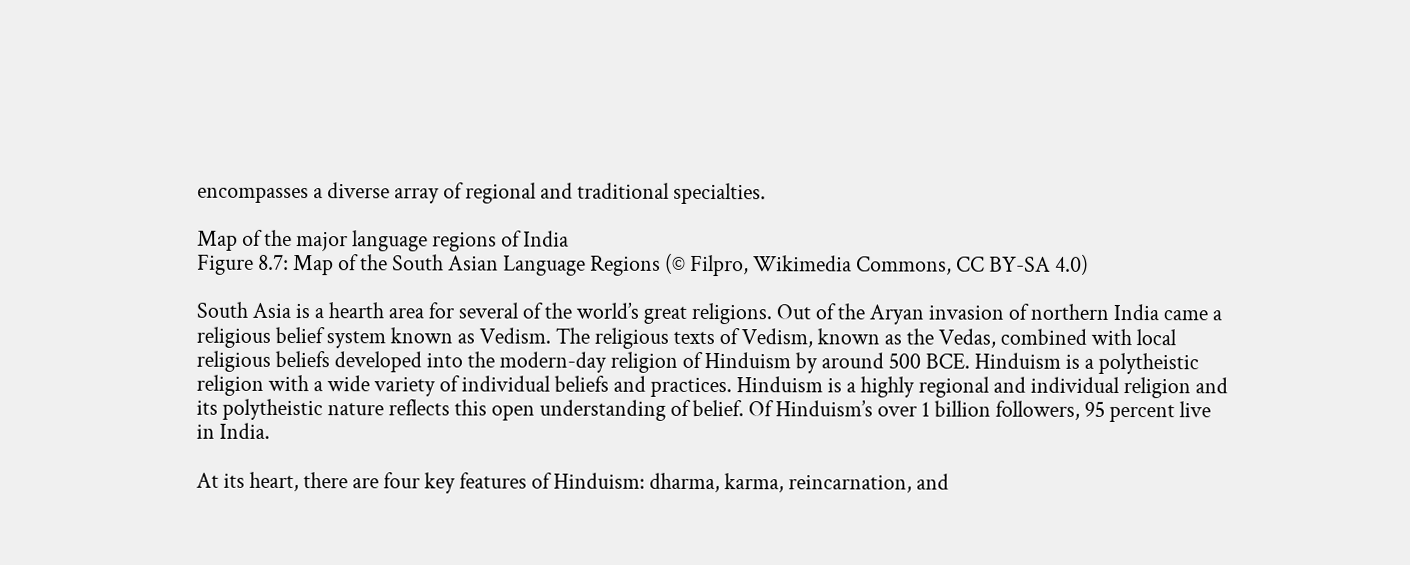encompasses a diverse array of regional and traditional specialties.

Map of the major language regions of India
Figure 8.7: Map of the South Asian Language Regions (© Filpro, Wikimedia Commons, CC BY-SA 4.0)

South Asia is a hearth area for several of the world’s great religions. Out of the Aryan invasion of northern India came a religious belief system known as Vedism. The religious texts of Vedism, known as the Vedas, combined with local religious beliefs developed into the modern-day religion of Hinduism by around 500 BCE. Hinduism is a polytheistic religion with a wide variety of individual beliefs and practices. Hinduism is a highly regional and individual religion and its polytheistic nature reflects this open understanding of belief. Of Hinduism’s over 1 billion followers, 95 percent live in India.

At its heart, there are four key features of Hinduism: dharma, karma, reincarnation, and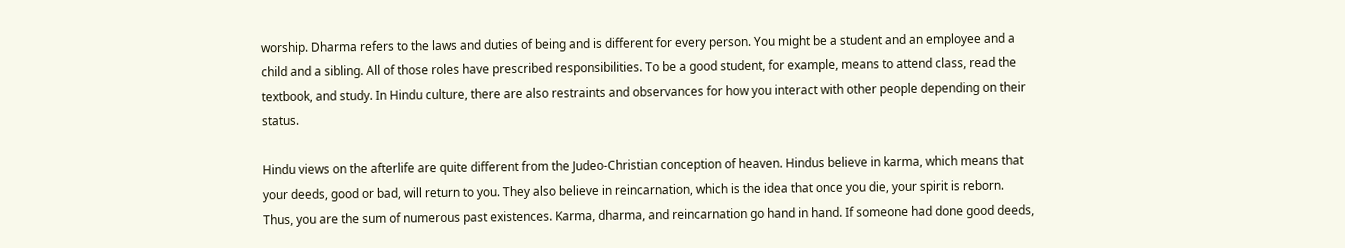worship. Dharma refers to the laws and duties of being and is different for every person. You might be a student and an employee and a child and a sibling. All of those roles have prescribed responsibilities. To be a good student, for example, means to attend class, read the textbook, and study. In Hindu culture, there are also restraints and observances for how you interact with other people depending on their status.

Hindu views on the afterlife are quite different from the Judeo-Christian conception of heaven. Hindus believe in karma, which means that your deeds, good or bad, will return to you. They also believe in reincarnation, which is the idea that once you die, your spirit is reborn. Thus, you are the sum of numerous past existences. Karma, dharma, and reincarnation go hand in hand. If someone had done good deeds,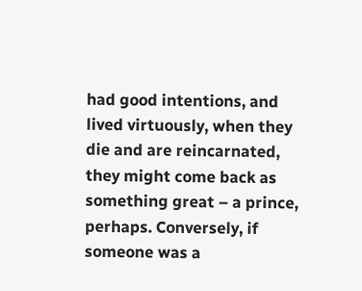had good intentions, and lived virtuously, when they die and are reincarnated, they might come back as something great – a prince, perhaps. Conversely, if someone was a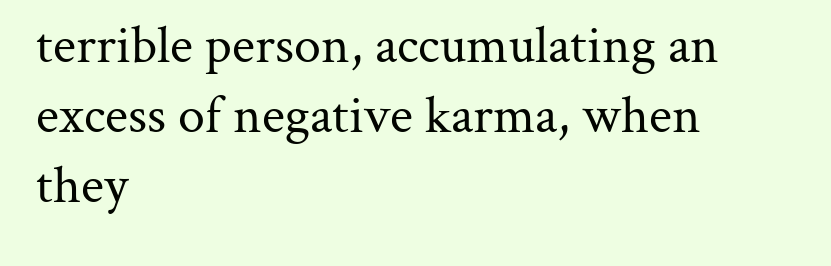terrible person, accumulating an excess of negative karma, when they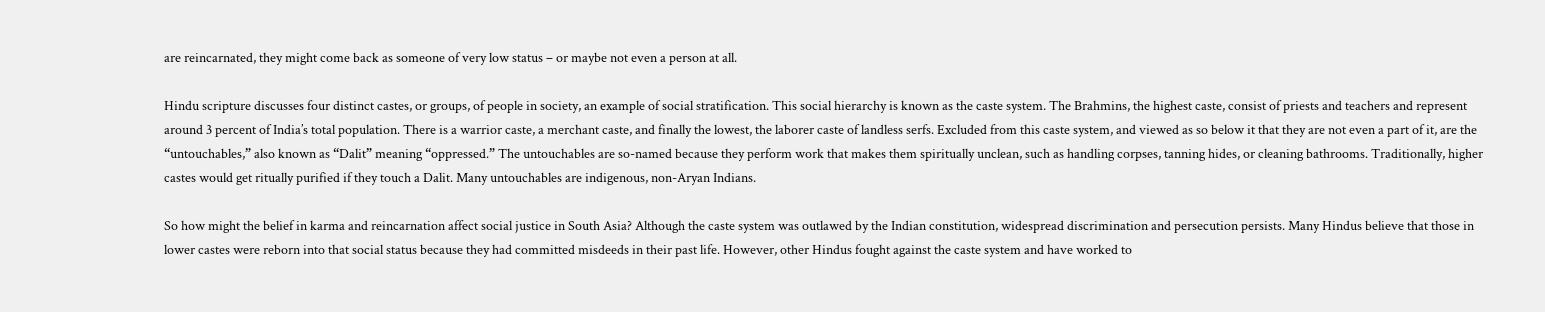are reincarnated, they might come back as someone of very low status – or maybe not even a person at all.

Hindu scripture discusses four distinct castes, or groups, of people in society, an example of social stratification. This social hierarchy is known as the caste system. The Brahmins, the highest caste, consist of priests and teachers and represent around 3 percent of India’s total population. There is a warrior caste, a merchant caste, and finally the lowest, the laborer caste of landless serfs. Excluded from this caste system, and viewed as so below it that they are not even a part of it, are the “untouchables,” also known as “Dalit” meaning “oppressed.” The untouchables are so-named because they perform work that makes them spiritually unclean, such as handling corpses, tanning hides, or cleaning bathrooms. Traditionally, higher castes would get ritually purified if they touch a Dalit. Many untouchables are indigenous, non-Aryan Indians.

So how might the belief in karma and reincarnation affect social justice in South Asia? Although the caste system was outlawed by the Indian constitution, widespread discrimination and persecution persists. Many Hindus believe that those in lower castes were reborn into that social status because they had committed misdeeds in their past life. However, other Hindus fought against the caste system and have worked to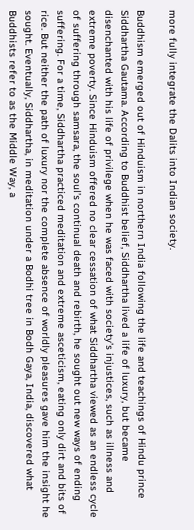more fully integrate the Dalits into Indian society.

Buddhism emerged out of Hinduism in northern India following the life and teachings of Hindu prince Siddhartha Gautama. According to Buddhist belief, Siddhartha lived a life of luxury, but became disenchanted with his life of privilege when he was faced with society’s injustices, such as illness and extreme poverty. Since Hinduism offered no clear cessation of what Siddhartha viewed as an endless cycle of suffering through samsara, the soul’s continual death and rebirth, he sought out new ways of ending suffering. For a time, Siddhartha practiced meditation and extreme asceticism, eating only dirt and bits of rice. But neither the path of luxury nor the complete absence of worldly pleasures gave him the insight he sought. Eventually, Siddhartha, in meditation under a Bodhi tree in Bodh Gaya, India, discovered what Buddhists refer to as the Middle Way, a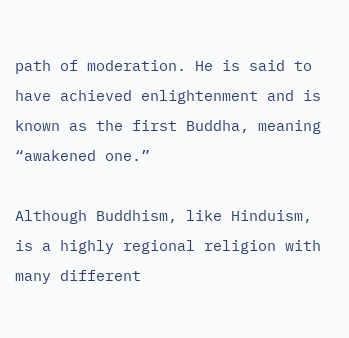path of moderation. He is said to have achieved enlightenment and is known as the first Buddha, meaning “awakened one.”

Although Buddhism, like Hinduism, is a highly regional religion with many different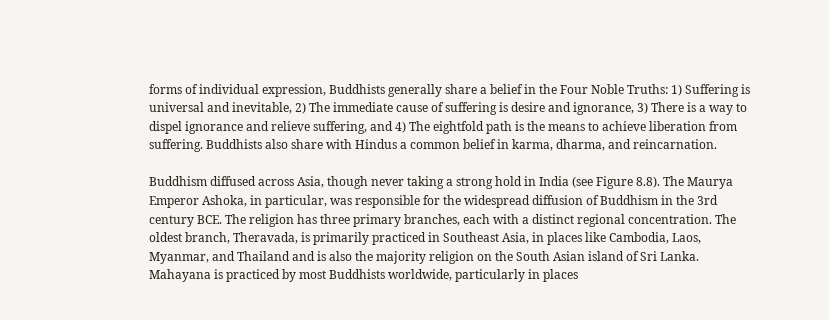forms of individual expression, Buddhists generally share a belief in the Four Noble Truths: 1) Suffering is universal and inevitable, 2) The immediate cause of suffering is desire and ignorance, 3) There is a way to dispel ignorance and relieve suffering, and 4) The eightfold path is the means to achieve liberation from suffering. Buddhists also share with Hindus a common belief in karma, dharma, and reincarnation.

Buddhism diffused across Asia, though never taking a strong hold in India (see Figure 8.8). The Maurya Emperor Ashoka, in particular, was responsible for the widespread diffusion of Buddhism in the 3rd century BCE. The religion has three primary branches, each with a distinct regional concentration. The oldest branch, Theravada, is primarily practiced in Southeast Asia, in places like Cambodia, Laos, Myanmar, and Thailand and is also the majority religion on the South Asian island of Sri Lanka. Mahayana is practiced by most Buddhists worldwide, particularly in places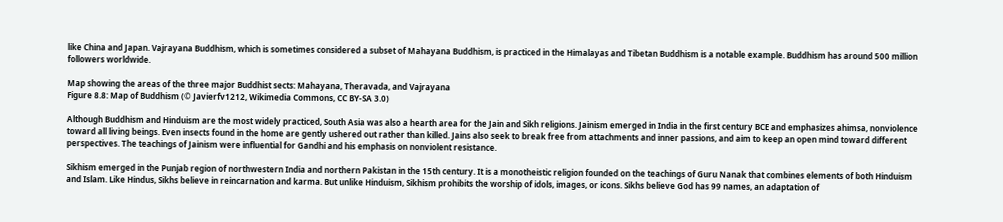like China and Japan. Vajrayana Buddhism, which is sometimes considered a subset of Mahayana Buddhism, is practiced in the Himalayas and Tibetan Buddhism is a notable example. Buddhism has around 500 million followers worldwide.

Map showing the areas of the three major Buddhist sects: Mahayana, Theravada, and Vajrayana
Figure 8.8: Map of Buddhism (© Javierfv1212, Wikimedia Commons, CC BY-SA 3.0)

Although Buddhism and Hinduism are the most widely practiced, South Asia was also a hearth area for the Jain and Sikh religions. Jainism emerged in India in the first century BCE and emphasizes ahimsa, nonviolence toward all living beings. Even insects found in the home are gently ushered out rather than killed. Jains also seek to break free from attachments and inner passions, and aim to keep an open mind toward different perspectives. The teachings of Jainism were influential for Gandhi and his emphasis on nonviolent resistance.

Sikhism emerged in the Punjab region of northwestern India and northern Pakistan in the 15th century. It is a monotheistic religion founded on the teachings of Guru Nanak that combines elements of both Hinduism and Islam. Like Hindus, Sikhs believe in reincarnation and karma. But unlike Hinduism, Sikhism prohibits the worship of idols, images, or icons. Sikhs believe God has 99 names, an adaptation of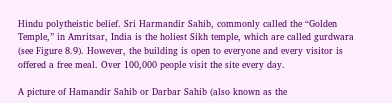Hindu polytheistic belief. Sri Harmandir Sahib, commonly called the “Golden Temple,” in Amritsar, India is the holiest Sikh temple, which are called gurdwara (see Figure 8.9). However, the building is open to everyone and every visitor is offered a free meal. Over 100,000 people visit the site every day.

A picture of Hamandir Sahib or Darbar Sahib (also known as the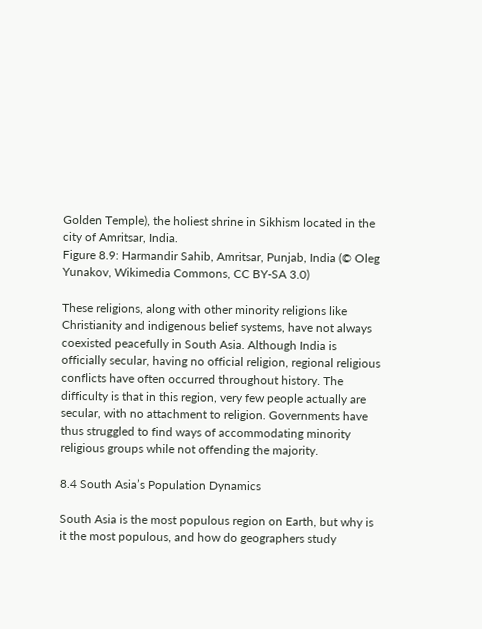Golden Temple), the holiest shrine in Sikhism located in the city of Amritsar, India.
Figure 8.9: Harmandir Sahib, Amritsar, Punjab, India (© Oleg Yunakov, Wikimedia Commons, CC BY-SA 3.0)

These religions, along with other minority religions like Christianity and indigenous belief systems, have not always coexisted peacefully in South Asia. Although India is officially secular, having no official religion, regional religious conflicts have often occurred throughout history. The difficulty is that in this region, very few people actually are secular, with no attachment to religion. Governments have thus struggled to find ways of accommodating minority religious groups while not offending the majority.

8.4 South Asia’s Population Dynamics

South Asia is the most populous region on Earth, but why is it the most populous, and how do geographers study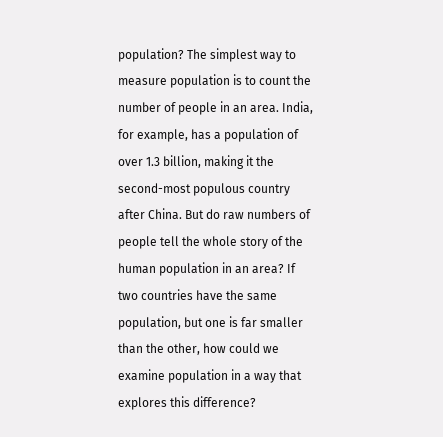population? The simplest way to measure population is to count the number of people in an area. India, for example, has a population of over 1.3 billion, making it the second-most populous country after China. But do raw numbers of people tell the whole story of the human population in an area? If two countries have the same population, but one is far smaller than the other, how could we examine population in a way that explores this difference?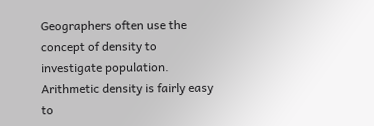Geographers often use the concept of density to investigate population. Arithmetic density is fairly easy to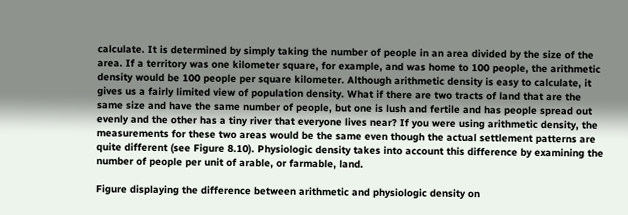calculate. It is determined by simply taking the number of people in an area divided by the size of the area. If a territory was one kilometer square, for example, and was home to 100 people, the arithmetic density would be 100 people per square kilometer. Although arithmetic density is easy to calculate, it gives us a fairly limited view of population density. What if there are two tracts of land that are the same size and have the same number of people, but one is lush and fertile and has people spread out evenly and the other has a tiny river that everyone lives near? If you were using arithmetic density, the measurements for these two areas would be the same even though the actual settlement patterns are quite different (see Figure 8.10). Physiologic density takes into account this difference by examining the number of people per unit of arable, or farmable, land.

Figure displaying the difference between arithmetic and physiologic density on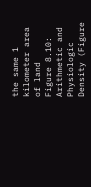the same 1 kilometer area of land
Figure 8.10: Arithmetic and Physiologic Density (Figure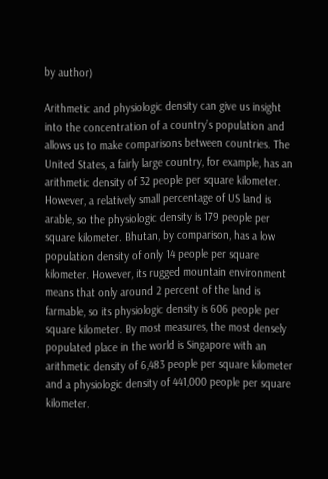by author)

Arithmetic and physiologic density can give us insight into the concentration of a country’s population and allows us to make comparisons between countries. The United States, a fairly large country, for example, has an arithmetic density of 32 people per square kilometer. However, a relatively small percentage of US land is arable, so the physiologic density is 179 people per square kilometer. Bhutan, by comparison, has a low population density of only 14 people per square kilometer. However, its rugged mountain environment means that only around 2 percent of the land is farmable, so its physiologic density is 606 people per square kilometer. By most measures, the most densely populated place in the world is Singapore with an arithmetic density of 6,483 people per square kilometer and a physiologic density of 441,000 people per square kilometer.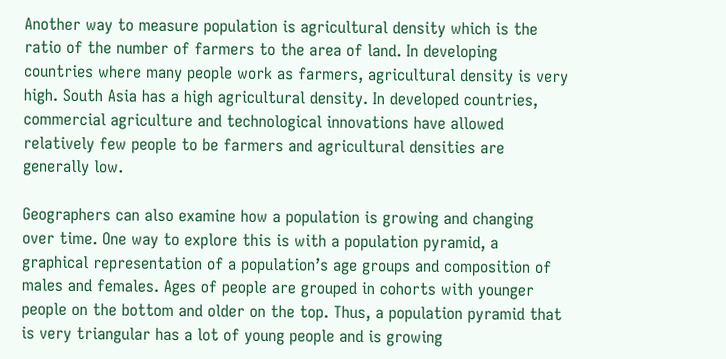Another way to measure population is agricultural density which is the ratio of the number of farmers to the area of land. In developing countries where many people work as farmers, agricultural density is very high. South Asia has a high agricultural density. In developed countries, commercial agriculture and technological innovations have allowed relatively few people to be farmers and agricultural densities are generally low.

Geographers can also examine how a population is growing and changing over time. One way to explore this is with a population pyramid, a graphical representation of a population’s age groups and composition of males and females. Ages of people are grouped in cohorts with younger people on the bottom and older on the top. Thus, a population pyramid that is very triangular has a lot of young people and is growing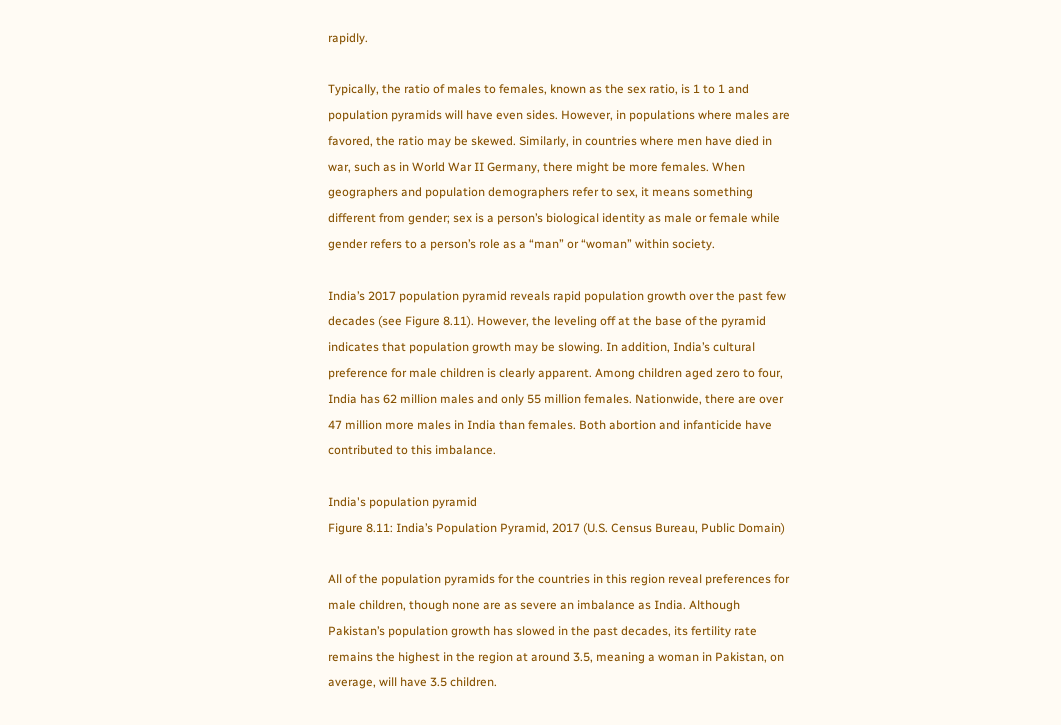rapidly.

Typically, the ratio of males to females, known as the sex ratio, is 1 to 1 and population pyramids will have even sides. However, in populations where males are favored, the ratio may be skewed. Similarly, in countries where men have died in war, such as in World War II Germany, there might be more females. When geographers and population demographers refer to sex, it means something different from gender; sex is a person’s biological identity as male or female while gender refers to a person’s role as a “man” or “woman” within society.

India’s 2017 population pyramid reveals rapid population growth over the past few decades (see Figure 8.11). However, the leveling off at the base of the pyramid indicates that population growth may be slowing. In addition, India’s cultural preference for male children is clearly apparent. Among children aged zero to four, India has 62 million males and only 55 million females. Nationwide, there are over 47 million more males in India than females. Both abortion and infanticide have contributed to this imbalance.

India's population pyramid
Figure 8.11: India’s Population Pyramid, 2017 (U.S. Census Bureau, Public Domain)

All of the population pyramids for the countries in this region reveal preferences for male children, though none are as severe an imbalance as India. Although Pakistan’s population growth has slowed in the past decades, its fertility rate remains the highest in the region at around 3.5, meaning a woman in Pakistan, on average, will have 3.5 children.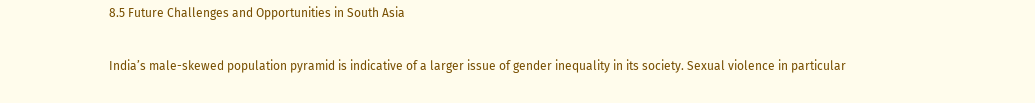8.5 Future Challenges and Opportunities in South Asia

India’s male-skewed population pyramid is indicative of a larger issue of gender inequality in its society. Sexual violence in particular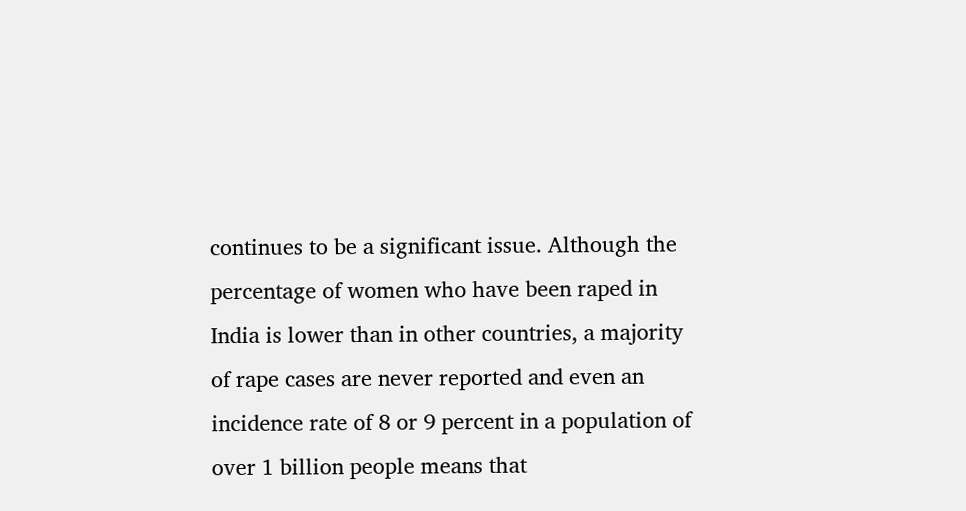continues to be a significant issue. Although the percentage of women who have been raped in India is lower than in other countries, a majority of rape cases are never reported and even an incidence rate of 8 or 9 percent in a population of over 1 billion people means that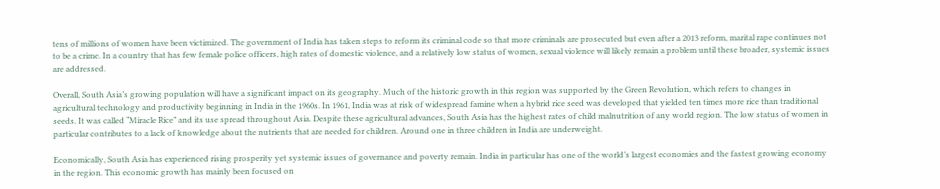tens of millions of women have been victimized. The government of India has taken steps to reform its criminal code so that more criminals are prosecuted but even after a 2013 reform, marital rape continues not to be a crime. In a country that has few female police officers, high rates of domestic violence, and a relatively low status of women, sexual violence will likely remain a problem until these broader, systemic issues are addressed.

Overall, South Asia’s growing population will have a significant impact on its geography. Much of the historic growth in this region was supported by the Green Revolution, which refers to changes in agricultural technology and productivity beginning in India in the 1960s. In 1961, India was at risk of widespread famine when a hybrid rice seed was developed that yielded ten times more rice than traditional seeds. It was called “Miracle Rice” and its use spread throughout Asia. Despite these agricultural advances, South Asia has the highest rates of child malnutrition of any world region. The low status of women in particular contributes to a lack of knowledge about the nutrients that are needed for children. Around one in three children in India are underweight.

Economically, South Asia has experienced rising prosperity yet systemic issues of governance and poverty remain. India in particular has one of the world’s largest economies and the fastest growing economy in the region. This economic growth has mainly been focused on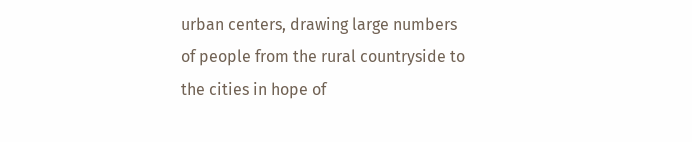urban centers, drawing large numbers of people from the rural countryside to the cities in hope of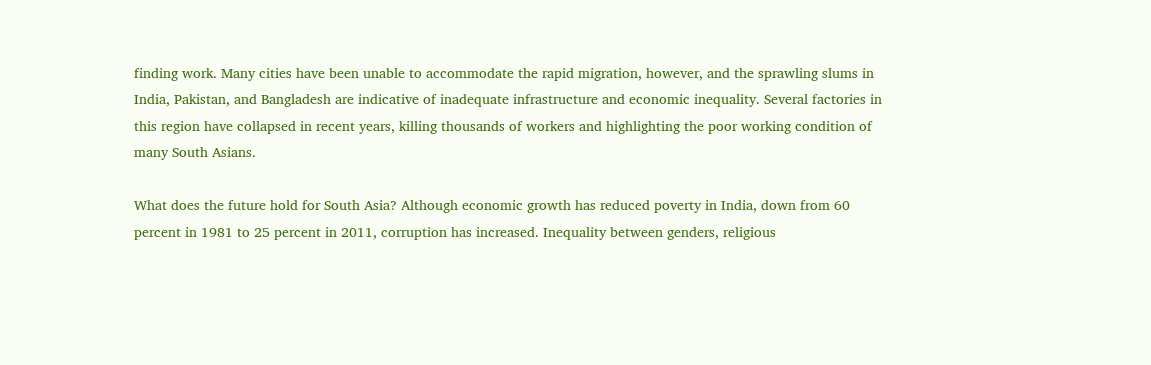finding work. Many cities have been unable to accommodate the rapid migration, however, and the sprawling slums in India, Pakistan, and Bangladesh are indicative of inadequate infrastructure and economic inequality. Several factories in this region have collapsed in recent years, killing thousands of workers and highlighting the poor working condition of many South Asians.

What does the future hold for South Asia? Although economic growth has reduced poverty in India, down from 60 percent in 1981 to 25 percent in 2011, corruption has increased. Inequality between genders, religious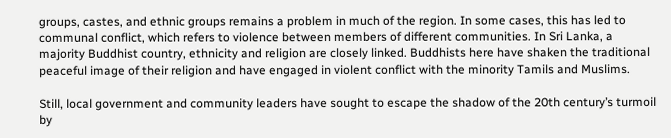groups, castes, and ethnic groups remains a problem in much of the region. In some cases, this has led to communal conflict, which refers to violence between members of different communities. In Sri Lanka, a majority Buddhist country, ethnicity and religion are closely linked. Buddhists here have shaken the traditional peaceful image of their religion and have engaged in violent conflict with the minority Tamils and Muslims.

Still, local government and community leaders have sought to escape the shadow of the 20th century’s turmoil by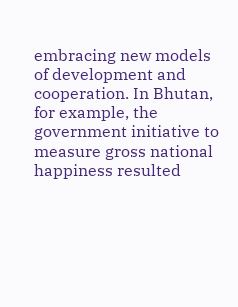embracing new models of development and cooperation. In Bhutan, for example, the government initiative to measure gross national happiness resulted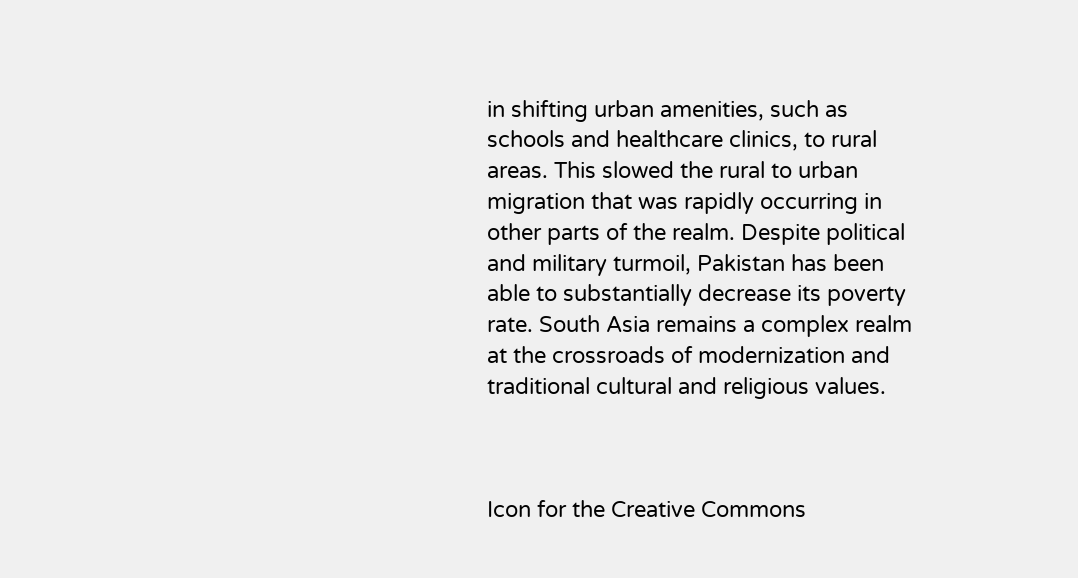in shifting urban amenities, such as schools and healthcare clinics, to rural areas. This slowed the rural to urban migration that was rapidly occurring in other parts of the realm. Despite political and military turmoil, Pakistan has been able to substantially decrease its poverty rate. South Asia remains a complex realm at the crossroads of modernization and traditional cultural and religious values.



Icon for the Creative Commons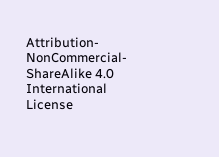Attribution-NonCommercial-ShareAlike 4.0 International License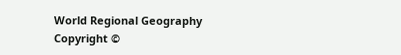World Regional Geography Copyright ©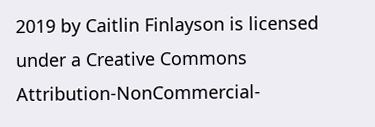2019 by Caitlin Finlayson is licensed under a Creative Commons Attribution-NonCommercial-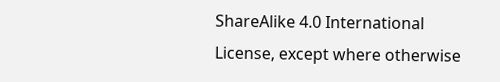ShareAlike 4.0 International License, except where otherwise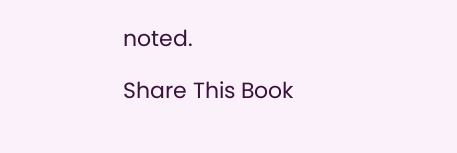noted.

Share This Book